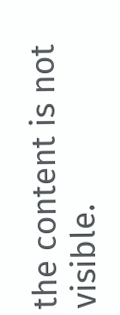the content is not visible.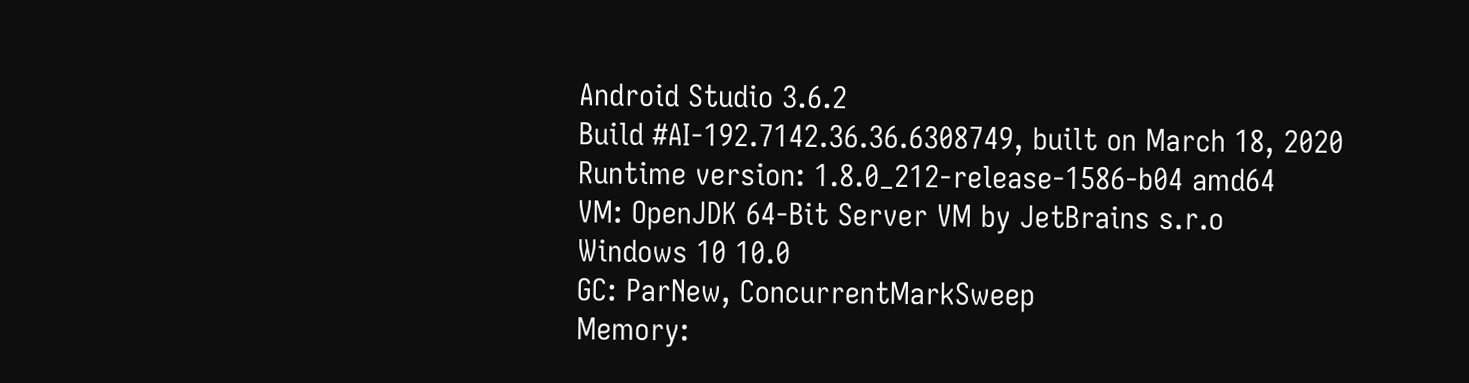Android Studio 3.6.2
Build #AI-192.7142.36.36.6308749, built on March 18, 2020
Runtime version: 1.8.0_212-release-1586-b04 amd64
VM: OpenJDK 64-Bit Server VM by JetBrains s.r.o
Windows 10 10.0
GC: ParNew, ConcurrentMarkSweep
Memory: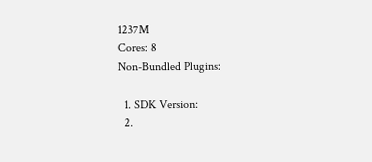1237M
Cores: 8
Non-Bundled Plugins:

  1. SDK Version:
  2.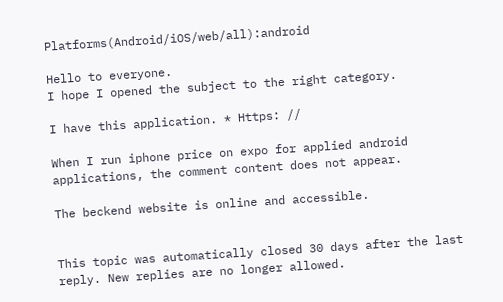Platforms(Android/iOS/web/all):android

Hello to everyone.
I hope I opened the subject to the right category.

I have this application. * Https: //

When I run iphone price on expo for applied android applications, the comment content does not appear.

The beckend website is online and accessible.


This topic was automatically closed 30 days after the last reply. New replies are no longer allowed.